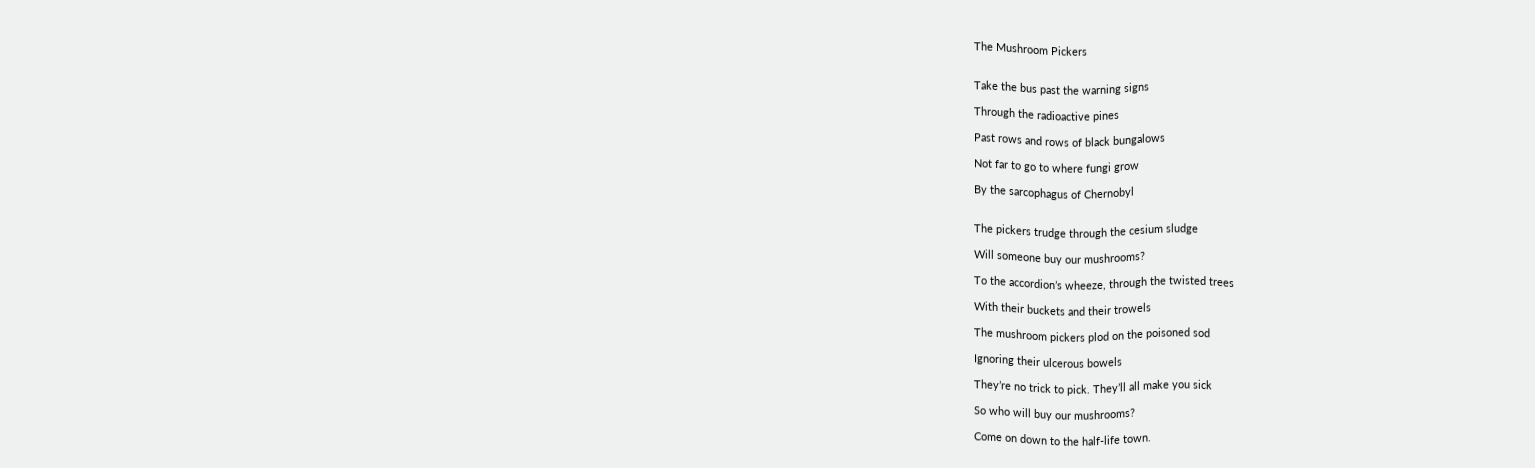The Mushroom Pickers


Take the bus past the warning signs

Through the radioactive pines

Past rows and rows of black bungalows

Not far to go to where fungi grow

By the sarcophagus of Chernobyl


The pickers trudge through the cesium sludge

Will someone buy our mushrooms?

To the accordion’s wheeze, through the twisted trees

With their buckets and their trowels

The mushroom pickers plod on the poisoned sod

Ignoring their ulcerous bowels

They’re no trick to pick. They’ll all make you sick

So who will buy our mushrooms?

Come on down to the half-life town.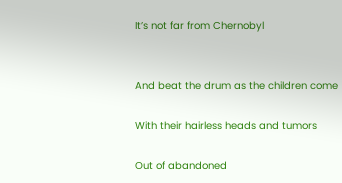It’s not far from Chernobyl


And beat the drum as the children come

With their hairless heads and tumors

Out of abandoned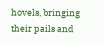hovels, bringing their pails and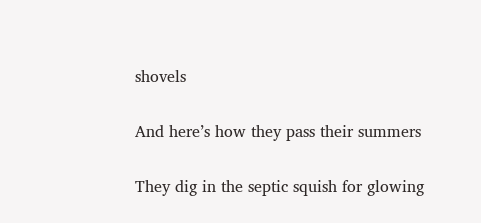shovels

And here’s how they pass their summers

They dig in the septic squish for glowing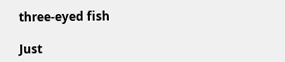three-eyed fish

Just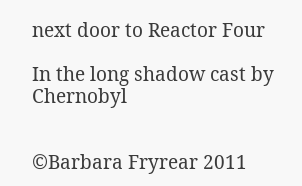next door to Reactor Four

In the long shadow cast by Chernobyl


©Barbara Fryrear 2011